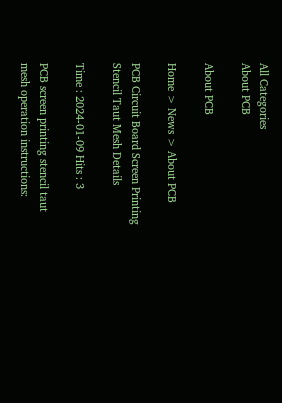All Categories
About PCB

About PCB

Home > News > About PCB

PCB Circuit Board Screen Printing Stencil Taut Mesh Details

Time : 2024-01-09 Hits : 3

PCB screen printing stencil taut mesh operation instructions: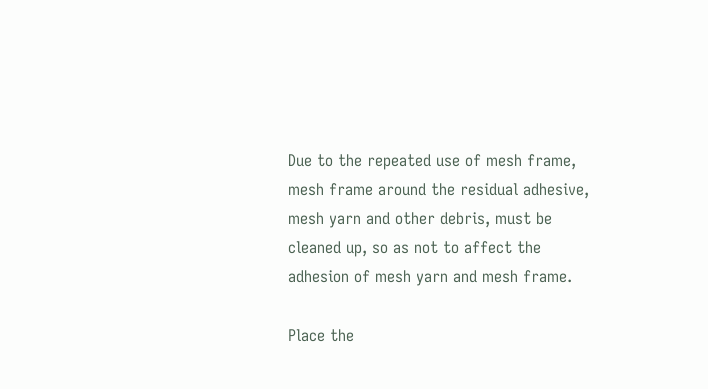Due to the repeated use of mesh frame, mesh frame around the residual adhesive, mesh yarn and other debris, must be cleaned up, so as not to affect the adhesion of mesh yarn and mesh frame.

Place the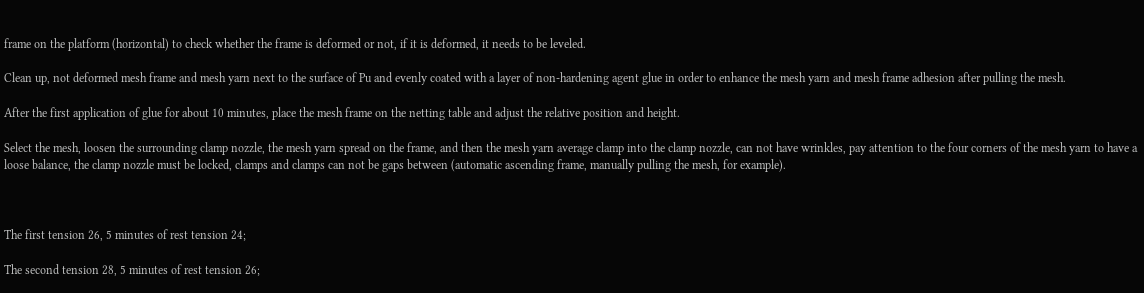frame on the platform (horizontal) to check whether the frame is deformed or not, if it is deformed, it needs to be leveled.

Clean up, not deformed mesh frame and mesh yarn next to the surface of Pu and evenly coated with a layer of non-hardening agent glue in order to enhance the mesh yarn and mesh frame adhesion after pulling the mesh.

After the first application of glue for about 10 minutes, place the mesh frame on the netting table and adjust the relative position and height.

Select the mesh, loosen the surrounding clamp nozzle, the mesh yarn spread on the frame, and then the mesh yarn average clamp into the clamp nozzle, can not have wrinkles, pay attention to the four corners of the mesh yarn to have a loose balance, the clamp nozzle must be locked, clamps and clamps can not be gaps between (automatic ascending frame, manually pulling the mesh, for example).



The first tension 26, 5 minutes of rest tension 24;

The second tension 28, 5 minutes of rest tension 26;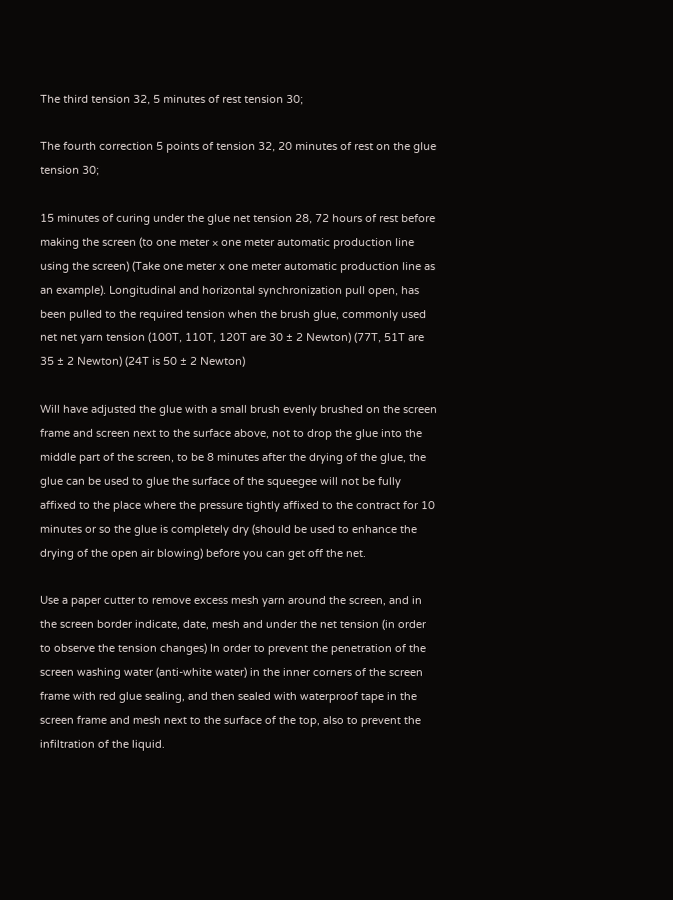The third tension 32, 5 minutes of rest tension 30;

The fourth correction 5 points of tension 32, 20 minutes of rest on the glue tension 30;

15 minutes of curing under the glue net tension 28, 72 hours of rest before making the screen (to one meter × one meter automatic production line using the screen) (Take one meter x one meter automatic production line as an example). Longitudinal and horizontal synchronization pull open, has been pulled to the required tension when the brush glue, commonly used net net yarn tension (100T, 110T, 120T are 30 ± 2 Newton) (77T, 51T are 35 ± 2 Newton) (24T is 50 ± 2 Newton)

Will have adjusted the glue with a small brush evenly brushed on the screen frame and screen next to the surface above, not to drop the glue into the middle part of the screen, to be 8 minutes after the drying of the glue, the glue can be used to glue the surface of the squeegee will not be fully affixed to the place where the pressure tightly affixed to the contract for 10 minutes or so the glue is completely dry (should be used to enhance the drying of the open air blowing) before you can get off the net.

Use a paper cutter to remove excess mesh yarn around the screen, and in the screen border indicate, date, mesh and under the net tension (in order to observe the tension changes) In order to prevent the penetration of the screen washing water (anti-white water) in the inner corners of the screen frame with red glue sealing, and then sealed with waterproof tape in the screen frame and mesh next to the surface of the top, also to prevent the infiltration of the liquid.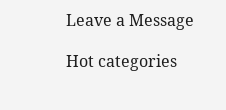Leave a Message

Hot categories